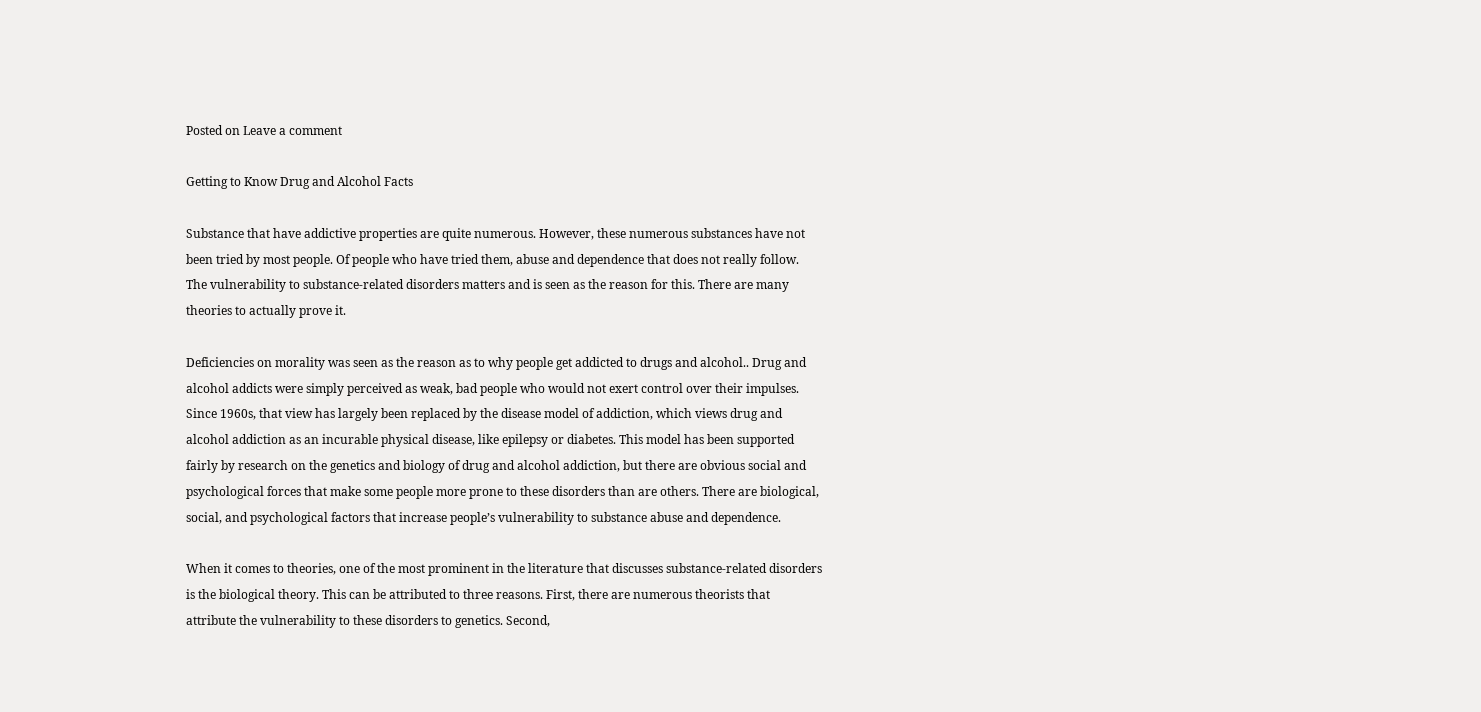Posted on Leave a comment

Getting to Know Drug and Alcohol Facts

Substance that have addictive properties are quite numerous. However, these numerous substances have not been tried by most people. Of people who have tried them, abuse and dependence that does not really follow. The vulnerability to substance-related disorders matters and is seen as the reason for this. There are many theories to actually prove it.

Deficiencies on morality was seen as the reason as to why people get addicted to drugs and alcohol.. Drug and alcohol addicts were simply perceived as weak, bad people who would not exert control over their impulses. Since 1960s, that view has largely been replaced by the disease model of addiction, which views drug and alcohol addiction as an incurable physical disease, like epilepsy or diabetes. This model has been supported fairly by research on the genetics and biology of drug and alcohol addiction, but there are obvious social and psychological forces that make some people more prone to these disorders than are others. There are biological, social, and psychological factors that increase people’s vulnerability to substance abuse and dependence.

When it comes to theories, one of the most prominent in the literature that discusses substance-related disorders is the biological theory. This can be attributed to three reasons. First, there are numerous theorists that attribute the vulnerability to these disorders to genetics. Second,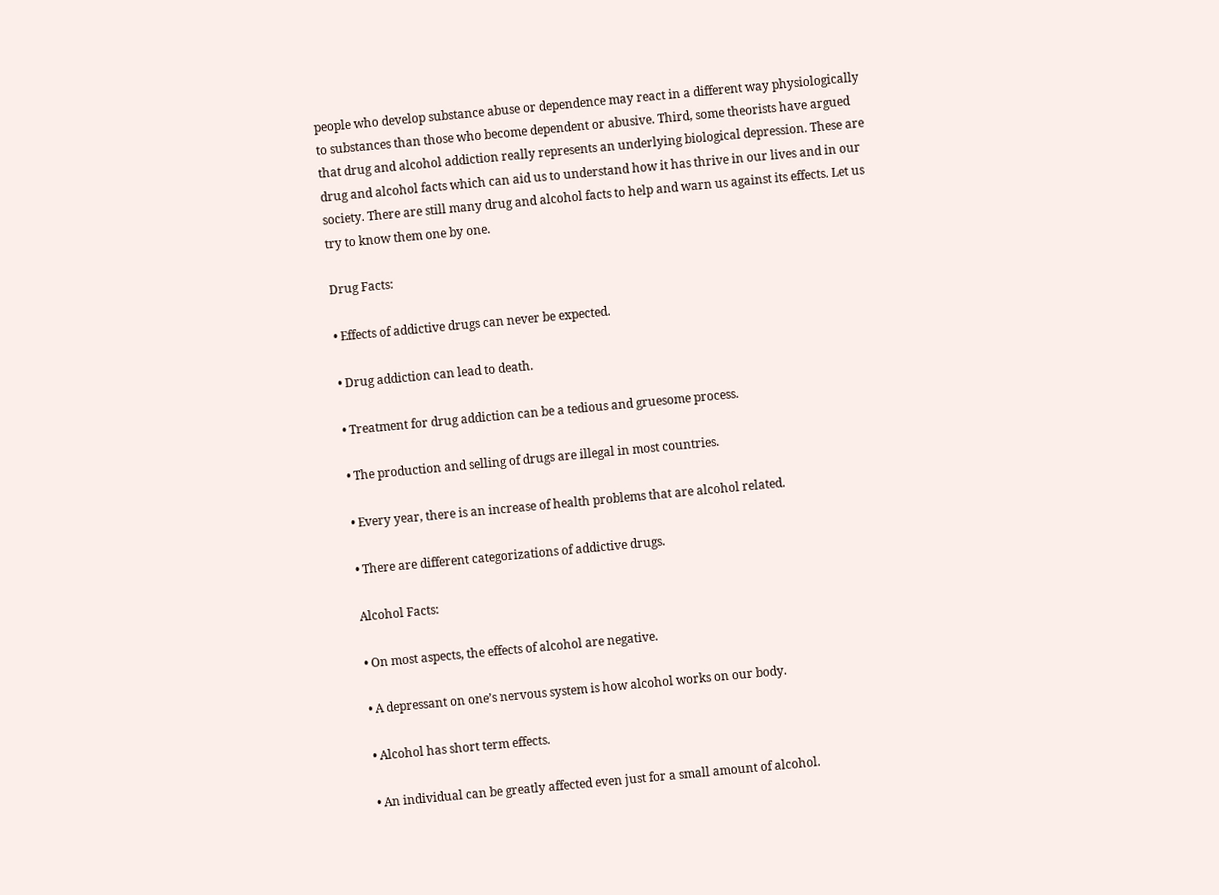people who develop substance abuse or dependence may react in a different way physiologically to substances than those who become dependent or abusive. Third, some theorists have argued that drug and alcohol addiction really represents an underlying biological depression. These are drug and alcohol facts which can aid us to understand how it has thrive in our lives and in our society. There are still many drug and alcohol facts to help and warn us against its effects. Let us try to know them one by one.

Drug Facts:

• Effects of addictive drugs can never be expected.

• Drug addiction can lead to death.

• Treatment for drug addiction can be a tedious and gruesome process.

• The production and selling of drugs are illegal in most countries.

• Every year, there is an increase of health problems that are alcohol related.

• There are different categorizations of addictive drugs.

Alcohol Facts:

• On most aspects, the effects of alcohol are negative.

• A depressant on one’s nervous system is how alcohol works on our body.

• Alcohol has short term effects.

• An individual can be greatly affected even just for a small amount of alcohol.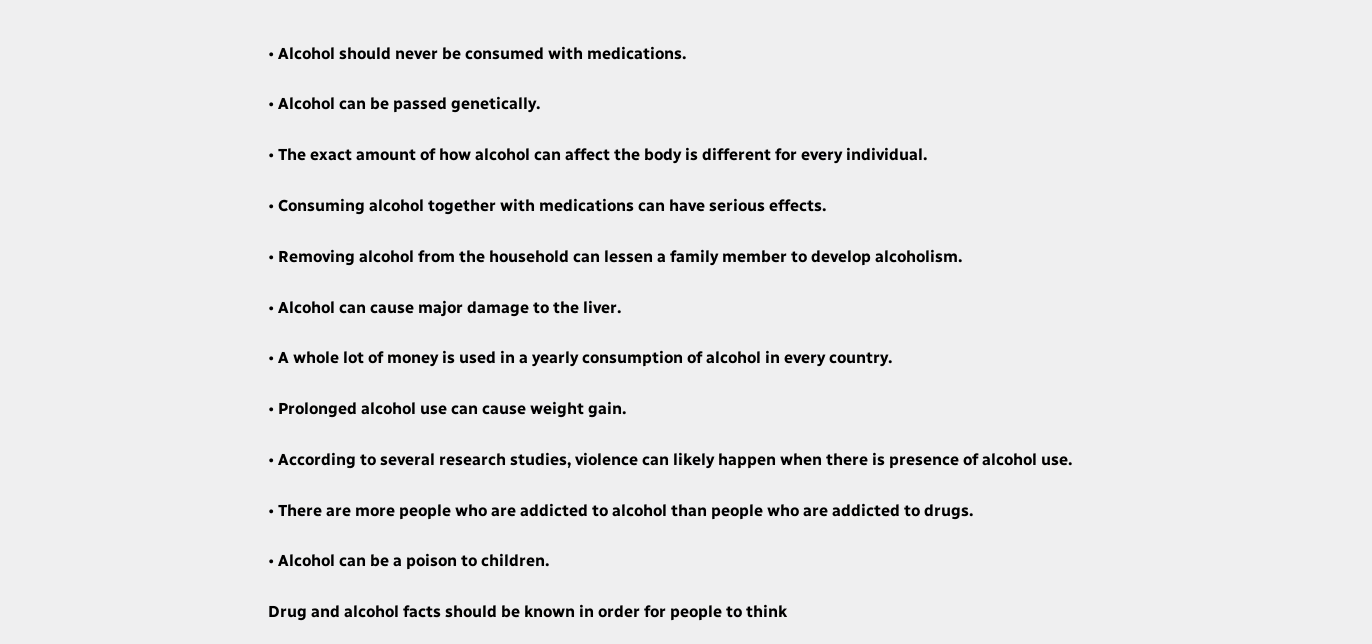• Alcohol should never be consumed with medications.

• Alcohol can be passed genetically.

• The exact amount of how alcohol can affect the body is different for every individual.

• Consuming alcohol together with medications can have serious effects.

• Removing alcohol from the household can lessen a family member to develop alcoholism.

• Alcohol can cause major damage to the liver.

• A whole lot of money is used in a yearly consumption of alcohol in every country.

• Prolonged alcohol use can cause weight gain.

• According to several research studies, violence can likely happen when there is presence of alcohol use.

• There are more people who are addicted to alcohol than people who are addicted to drugs.

• Alcohol can be a poison to children.

Drug and alcohol facts should be known in order for people to think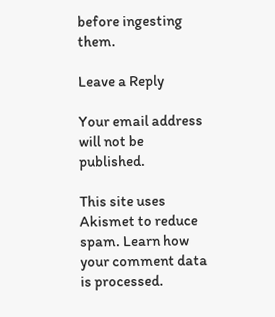before ingesting them.

Leave a Reply

Your email address will not be published.

This site uses Akismet to reduce spam. Learn how your comment data is processed.